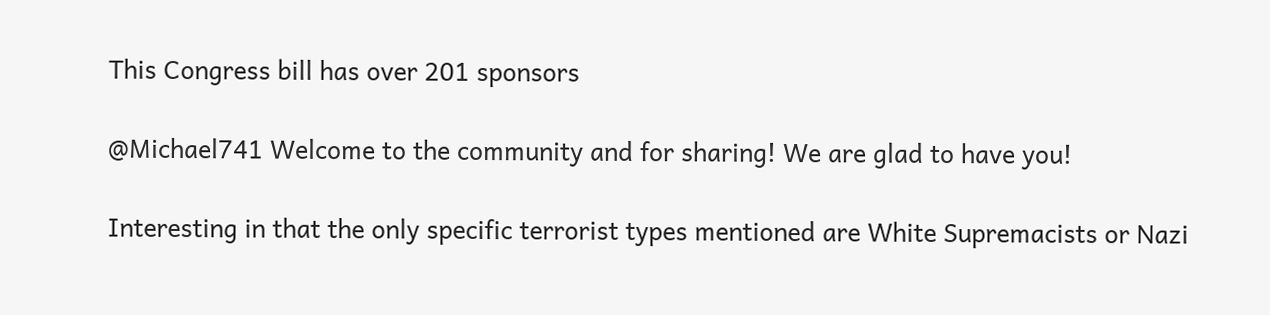This Congress bill has over 201 sponsors

@Michael741 Welcome to the community and for sharing! We are glad to have you!

Interesting in that the only specific terrorist types mentioned are White Supremacists or Nazi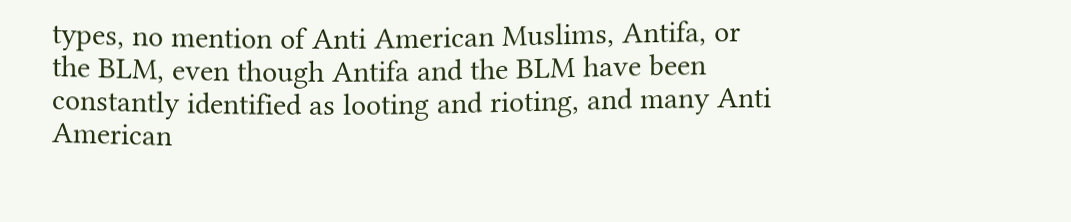types, no mention of Anti American Muslims, Antifa, or the BLM, even though Antifa and the BLM have been constantly identified as looting and rioting, and many Anti American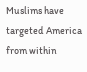Muslims have targeted America from within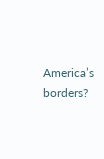America’s borders?